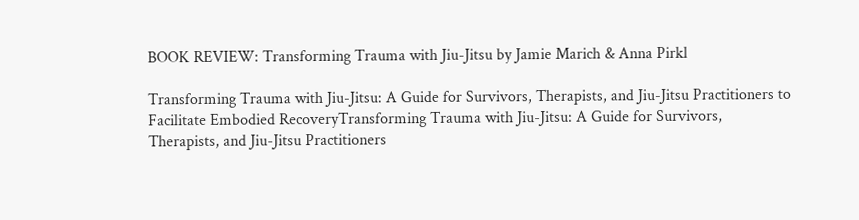BOOK REVIEW: Transforming Trauma with Jiu-Jitsu by Jamie Marich & Anna Pirkl

Transforming Trauma with Jiu-Jitsu: A Guide for Survivors, Therapists, and Jiu-Jitsu Practitioners to Facilitate Embodied RecoveryTransforming Trauma with Jiu-Jitsu: A Guide for Survivors, Therapists, and Jiu-Jitsu Practitioners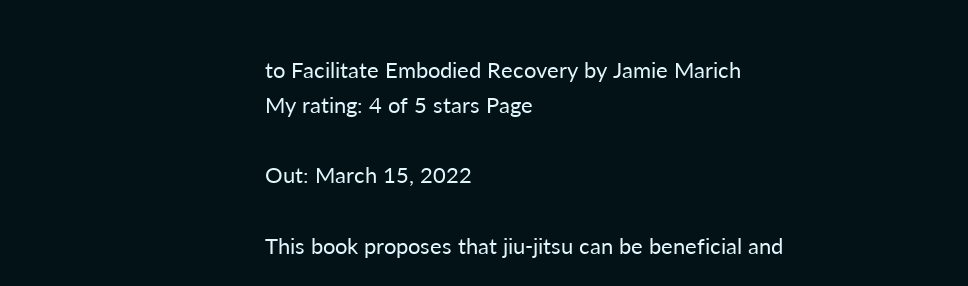to Facilitate Embodied Recovery by Jamie Marich
My rating: 4 of 5 stars Page

Out: March 15, 2022

This book proposes that jiu-jitsu can be beneficial and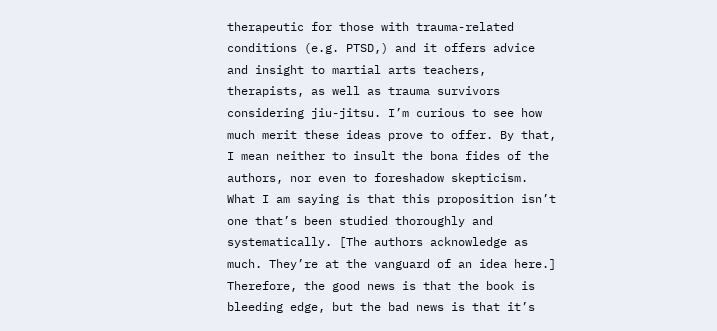therapeutic for those with trauma-related conditions (e.g. PTSD,) and it offers advice and insight to martial arts teachers, therapists, as well as trauma survivors considering jiu-jitsu. I’m curious to see how much merit these ideas prove to offer. By that, I mean neither to insult the bona fides of the authors, nor even to foreshadow skepticism. What I am saying is that this proposition isn’t one that’s been studied thoroughly and systematically. [The authors acknowledge as much. They’re at the vanguard of an idea here.] Therefore, the good news is that the book is bleeding edge, but the bad news is that it’s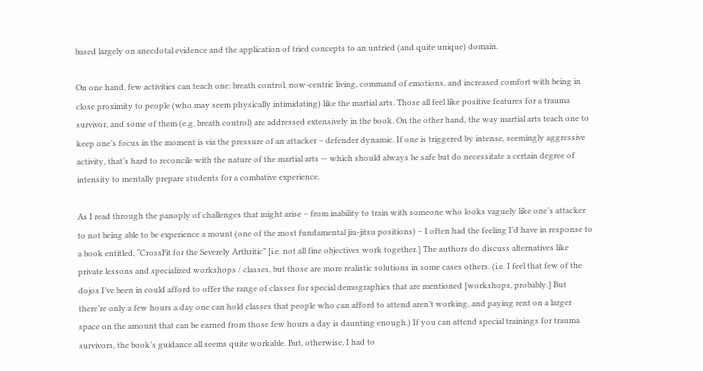based largely on anecdotal evidence and the application of tried concepts to an untried (and quite unique) domain.

On one hand, few activities can teach one: breath control, now-centric living, command of emotions, and increased comfort with being in close proximity to people (who may seem physically intimidating) like the martial arts. Those all feel like positive features for a trauma survivor, and some of them (e.g. breath control) are addressed extensively in the book. On the other hand, the way martial arts teach one to keep one’s focus in the moment is via the pressure of an attacker – defender dynamic. If one is triggered by intense, seemingly aggressive activity, that’s hard to reconcile with the nature of the martial arts — which should always be safe but do necessitate a certain degree of intensity to mentally prepare students for a combative experience.

As I read through the panoply of challenges that might arise – from inability to train with someone who looks vaguely like one’s attacker to not being able to be experience a mount (one of the most fundamental jiu-jitsu positions) – I often had the feeling I’d have in response to a book entitled, “CrossFit for the Severely Arthritic” [i.e. not all fine objectives work together.] The authors do discuss alternatives like private lessons and specialized workshops / classes, but those are more realistic solutions in some cases others. (i.e. I feel that few of the dojos I’ve been in could afford to offer the range of classes for special demographics that are mentioned [workshops, probably.] But there’re only a few hours a day one can hold classes that people who can afford to attend aren’t working, and paying rent on a larger space on the amount that can be earned from those few hours a day is daunting enough.) If you can attend special trainings for trauma survivors, the book’s guidance all seems quite workable. But, otherwise, I had to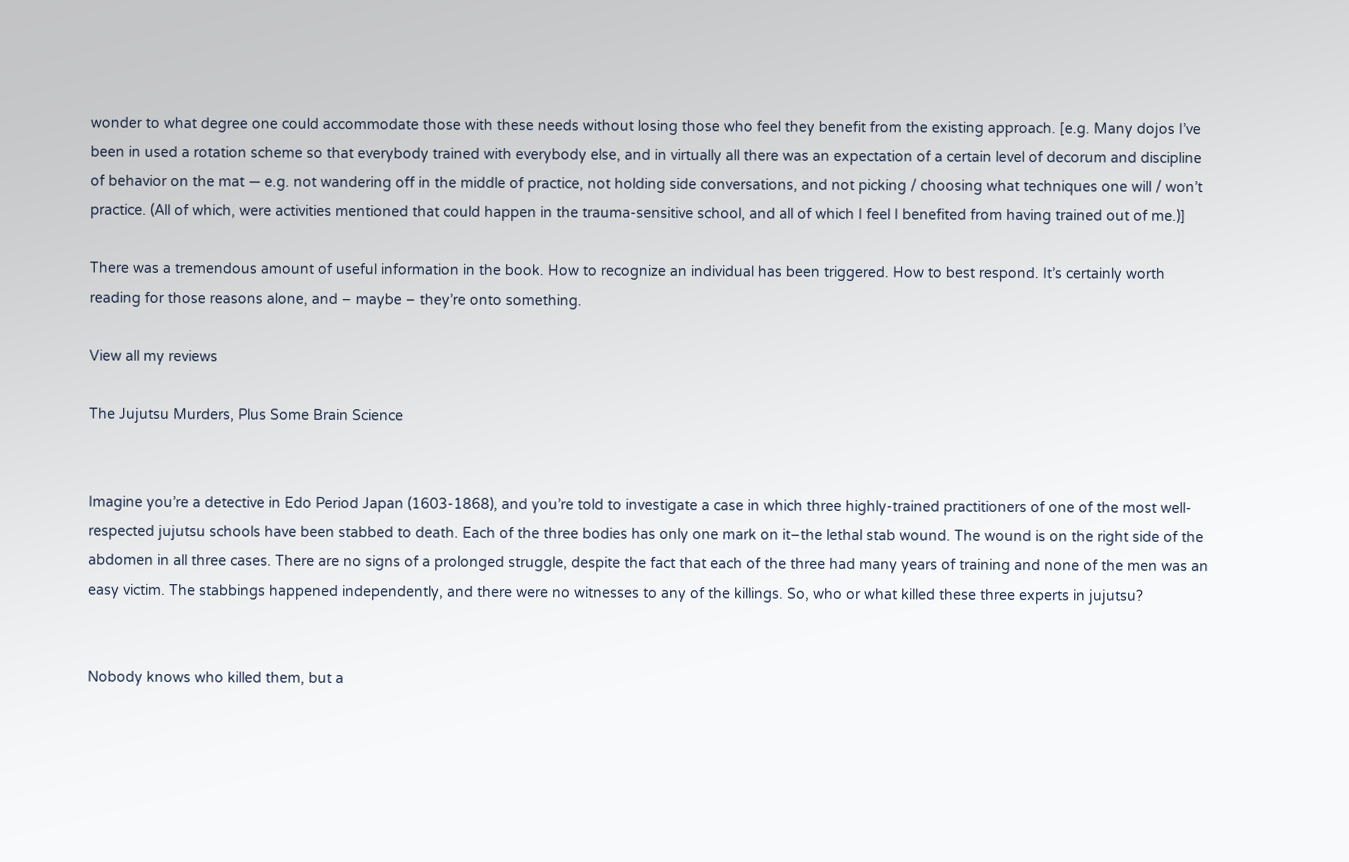wonder to what degree one could accommodate those with these needs without losing those who feel they benefit from the existing approach. [e.g. Many dojos I’ve been in used a rotation scheme so that everybody trained with everybody else, and in virtually all there was an expectation of a certain level of decorum and discipline of behavior on the mat — e.g. not wandering off in the middle of practice, not holding side conversations, and not picking / choosing what techniques one will / won’t practice. (All of which, were activities mentioned that could happen in the trauma-sensitive school, and all of which I feel I benefited from having trained out of me.)]

There was a tremendous amount of useful information in the book. How to recognize an individual has been triggered. How to best respond. It’s certainly worth reading for those reasons alone, and – maybe – they’re onto something.

View all my reviews

The Jujutsu Murders, Plus Some Brain Science


Imagine you’re a detective in Edo Period Japan (1603-1868), and you’re told to investigate a case in which three highly-trained practitioners of one of the most well-respected jujutsu schools have been stabbed to death. Each of the three bodies has only one mark on it–the lethal stab wound. The wound is on the right side of the abdomen in all three cases. There are no signs of a prolonged struggle, despite the fact that each of the three had many years of training and none of the men was an easy victim. The stabbings happened independently, and there were no witnesses to any of the killings. So, who or what killed these three experts in jujutsu?


Nobody knows who killed them, but a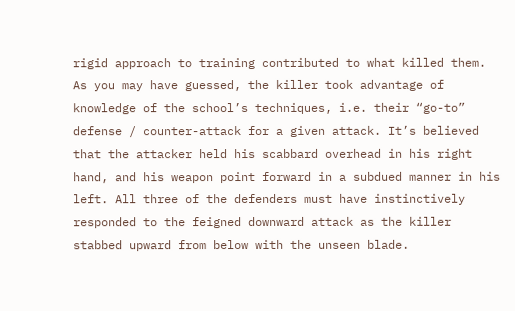rigid approach to training contributed to what killed them. As you may have guessed, the killer took advantage of knowledge of the school’s techniques, i.e. their “go-to” defense / counter-attack for a given attack. It’s believed that the attacker held his scabbard overhead in his right hand, and his weapon point forward in a subdued manner in his left. All three of the defenders must have instinctively responded to the feigned downward attack as the killer stabbed upward from below with the unseen blade.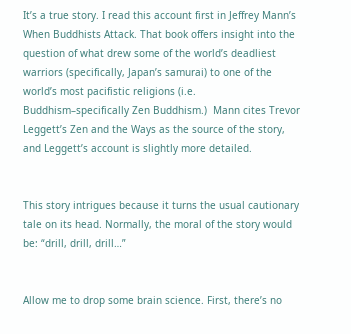It’s a true story. I read this account first in Jeffrey Mann’s When Buddhists Attack. That book offers insight into the question of what drew some of the world’s deadliest warriors (specifically, Japan’s samurai) to one of the world’s most pacifistic religions (i.e. Buddhism–specifically Zen Buddhism.)  Mann cites Trevor Leggett’s Zen and the Ways as the source of the story, and Leggett’s account is slightly more detailed.


This story intrigues because it turns the usual cautionary tale on its head. Normally, the moral of the story would be: “drill, drill, drill…”


Allow me to drop some brain science. First, there’s no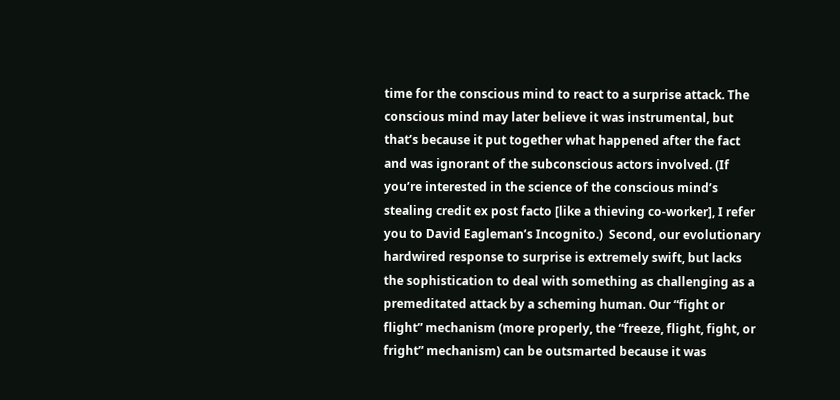time for the conscious mind to react to a surprise attack. The conscious mind may later believe it was instrumental, but that’s because it put together what happened after the fact and was ignorant of the subconscious actors involved. (If you’re interested in the science of the conscious mind’s stealing credit ex post facto [like a thieving co-worker], I refer you to David Eagleman’s Incognito.)  Second, our evolutionary hardwired response to surprise is extremely swift, but lacks the sophistication to deal with something as challenging as a premeditated attack by a scheming human. Our “fight or flight” mechanism (more properly, the “freeze, flight, fight, or fright” mechanism) can be outsmarted because it was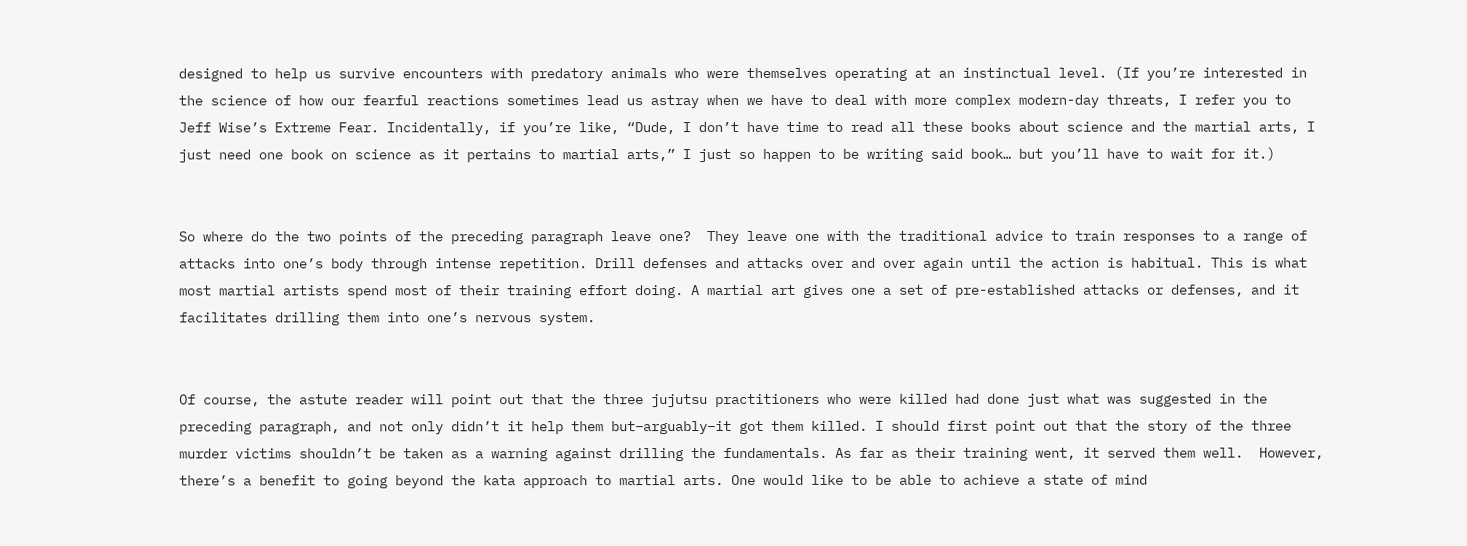designed to help us survive encounters with predatory animals who were themselves operating at an instinctual level. (If you’re interested in the science of how our fearful reactions sometimes lead us astray when we have to deal with more complex modern-day threats, I refer you to Jeff Wise’s Extreme Fear. Incidentally, if you’re like, “Dude, I don’t have time to read all these books about science and the martial arts, I just need one book on science as it pertains to martial arts,” I just so happen to be writing said book… but you’ll have to wait for it.)


So where do the two points of the preceding paragraph leave one?  They leave one with the traditional advice to train responses to a range of attacks into one’s body through intense repetition. Drill defenses and attacks over and over again until the action is habitual. This is what most martial artists spend most of their training effort doing. A martial art gives one a set of pre-established attacks or defenses, and it facilitates drilling them into one’s nervous system.


Of course, the astute reader will point out that the three jujutsu practitioners who were killed had done just what was suggested in the preceding paragraph, and not only didn’t it help them but–arguably–it got them killed. I should first point out that the story of the three murder victims shouldn’t be taken as a warning against drilling the fundamentals. As far as their training went, it served them well.  However, there’s a benefit to going beyond the kata approach to martial arts. One would like to be able to achieve a state of mind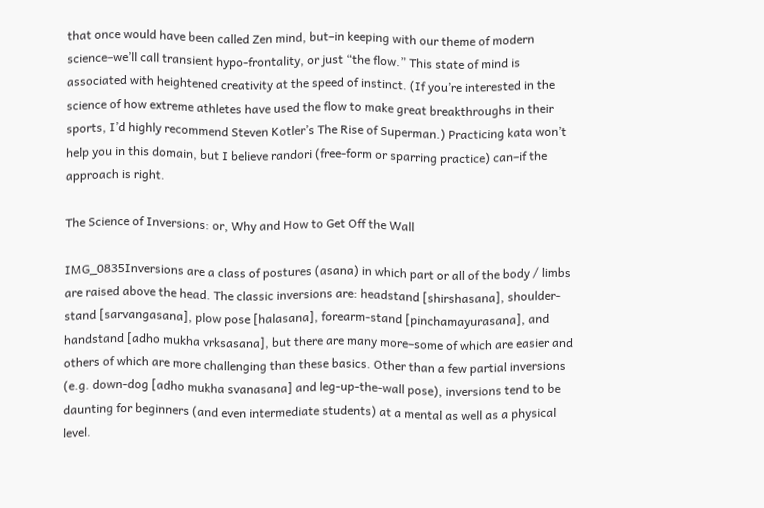that once would have been called Zen mind, but–in keeping with our theme of modern science–we’ll call transient hypo-frontality, or just “the flow.” This state of mind is associated with heightened creativity at the speed of instinct. (If you’re interested in the science of how extreme athletes have used the flow to make great breakthroughs in their sports, I’d highly recommend Steven Kotler’s The Rise of Superman.) Practicing kata won’t help you in this domain, but I believe randori (free-form or sparring practice) can–if the approach is right.

The Science of Inversions: or, Why and How to Get Off the Wall

IMG_0835Inversions are a class of postures (asana) in which part or all of the body / limbs are raised above the head. The classic inversions are: headstand [shirshasana], shoulder-stand [sarvangasana], plow pose [halasana], forearm-stand [pinchamayurasana], and handstand [adho mukha vrksasana], but there are many more–some of which are easier and others of which are more challenging than these basics. Other than a few partial inversions (e.g. down-dog [adho mukha svanasana] and leg-up-the-wall pose), inversions tend to be daunting for beginners (and even intermediate students) at a mental as well as a physical level.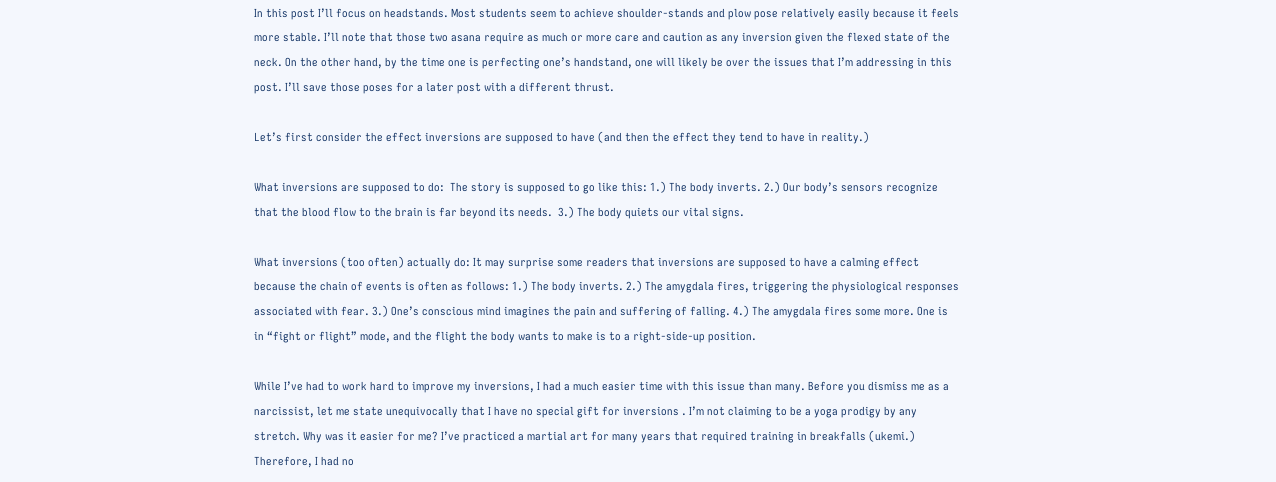In this post I’ll focus on headstands. Most students seem to achieve shoulder-stands and plow pose relatively easily because it feels more stable. I’ll note that those two asana require as much or more care and caution as any inversion given the flexed state of the neck. On the other hand, by the time one is perfecting one’s handstand, one will likely be over the issues that I’m addressing in this post. I’ll save those poses for a later post with a different thrust.

Let’s first consider the effect inversions are supposed to have (and then the effect they tend to have in reality.)

What inversions are supposed to do:  The story is supposed to go like this: 1.) The body inverts. 2.) Our body’s sensors recognize that the blood flow to the brain is far beyond its needs.  3.) The body quiets our vital signs.

What inversions (too often) actually do: It may surprise some readers that inversions are supposed to have a calming effect because the chain of events is often as follows: 1.) The body inverts. 2.) The amygdala fires, triggering the physiological responses associated with fear. 3.) One’s conscious mind imagines the pain and suffering of falling. 4.) The amygdala fires some more. One is in “fight or flight” mode, and the flight the body wants to make is to a right-side-up position.

While I’ve had to work hard to improve my inversions, I had a much easier time with this issue than many. Before you dismiss me as a narcissist, let me state unequivocally that I have no special gift for inversions . I’m not claiming to be a yoga prodigy by any stretch. Why was it easier for me? I’ve practiced a martial art for many years that required training in breakfalls (ukemi.) Therefore, I had no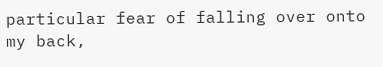particular fear of falling over onto my back,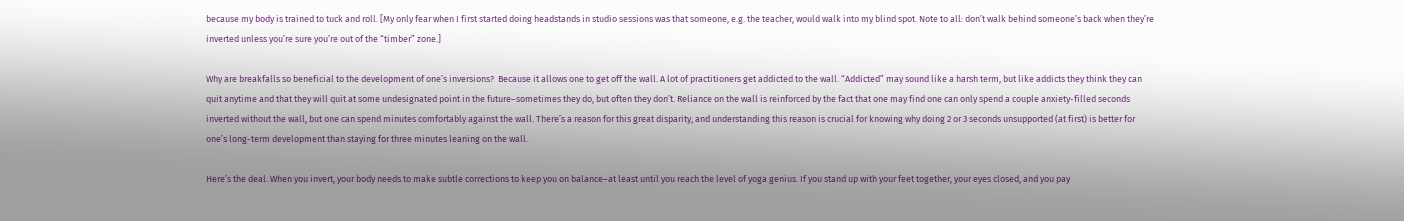because my body is trained to tuck and roll. [My only fear when I first started doing headstands in studio sessions was that someone, e.g. the teacher, would walk into my blind spot. Note to all: don’t walk behind someone’s back when they’re inverted unless you’re sure you’re out of the “timber” zone.]

Why are breakfalls so beneficial to the development of one’s inversions?  Because it allows one to get off the wall. A lot of practitioners get addicted to the wall. “Addicted” may sound like a harsh term, but like addicts they think they can quit anytime and that they will quit at some undesignated point in the future–sometimes they do, but often they don’t. Reliance on the wall is reinforced by the fact that one may find one can only spend a couple anxiety-filled seconds inverted without the wall, but one can spend minutes comfortably against the wall. There’s a reason for this great disparity, and understanding this reason is crucial for knowing why doing 2 or 3 seconds unsupported (at first) is better for one’s long-term development than staying for three minutes leaning on the wall.

Here’s the deal. When you invert, your body needs to make subtle corrections to keep you on balance–at least until you reach the level of yoga genius. If you stand up with your feet together, your eyes closed, and you pay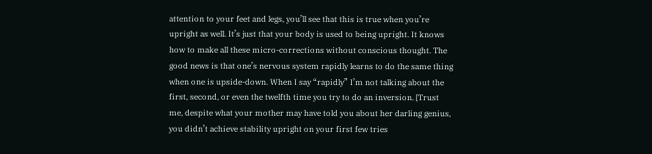attention to your feet and legs, you’ll see that this is true when you’re upright as well. It’s just that your body is used to being upright. It knows how to make all these micro-corrections without conscious thought. The good news is that one’s nervous system rapidly learns to do the same thing when one is upside-down. When I say “rapidly” I’m not talking about the first, second, or even the twelfth time you try to do an inversion. [Trust me, despite what your mother may have told you about her darling genius, you didn’t achieve stability upright on your first few tries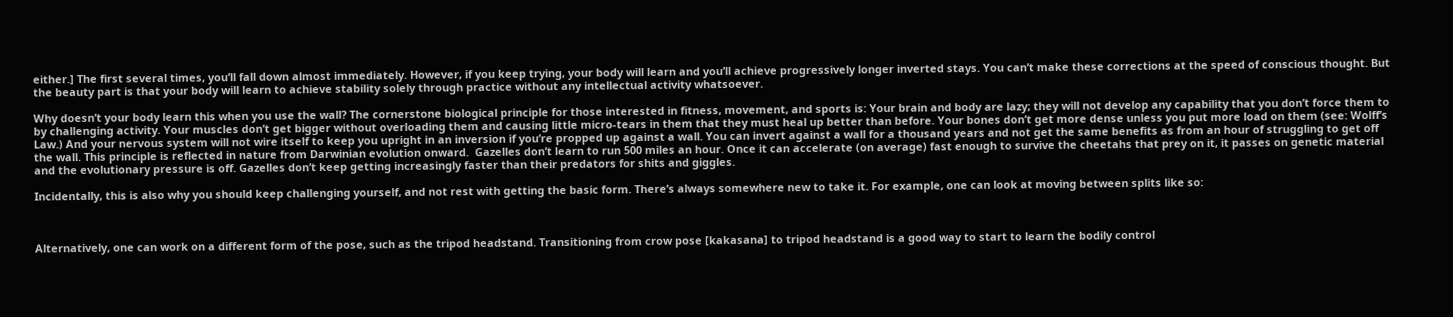either.] The first several times, you’ll fall down almost immediately. However, if you keep trying, your body will learn and you’ll achieve progressively longer inverted stays. You can’t make these corrections at the speed of conscious thought. But the beauty part is that your body will learn to achieve stability solely through practice without any intellectual activity whatsoever.

Why doesn’t your body learn this when you use the wall? The cornerstone biological principle for those interested in fitness, movement, and sports is: Your brain and body are lazy; they will not develop any capability that you don’t force them to by challenging activity. Your muscles don’t get bigger without overloading them and causing little micro-tears in them that they must heal up better than before. Your bones don’t get more dense unless you put more load on them (see: Wolff’s Law.) And your nervous system will not wire itself to keep you upright in an inversion if you’re propped up against a wall. You can invert against a wall for a thousand years and not get the same benefits as from an hour of struggling to get off the wall. This principle is reflected in nature from Darwinian evolution onward.  Gazelles don’t learn to run 500 miles an hour. Once it can accelerate (on average) fast enough to survive the cheetahs that prey on it, it passes on genetic material and the evolutionary pressure is off. Gazelles don’t keep getting increasingly faster than their predators for shits and giggles.

Incidentally, this is also why you should keep challenging yourself, and not rest with getting the basic form. There’s always somewhere new to take it. For example, one can look at moving between splits like so:



Alternatively, one can work on a different form of the pose, such as the tripod headstand. Transitioning from crow pose [kakasana] to tripod headstand is a good way to start to learn the bodily control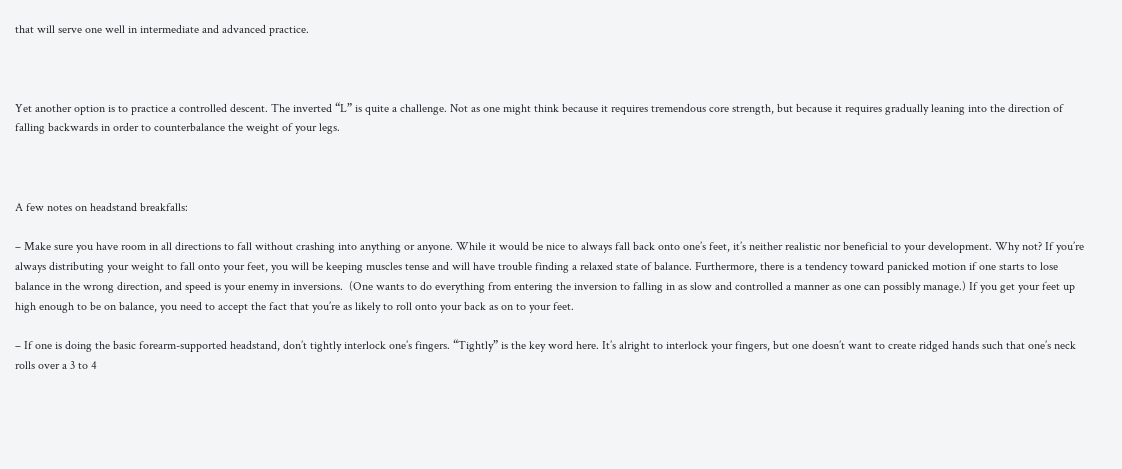that will serve one well in intermediate and advanced practice.



Yet another option is to practice a controlled descent. The inverted “L” is quite a challenge. Not as one might think because it requires tremendous core strength, but because it requires gradually leaning into the direction of falling backwards in order to counterbalance the weight of your legs.



A few notes on headstand breakfalls:

– Make sure you have room in all directions to fall without crashing into anything or anyone. While it would be nice to always fall back onto one’s feet, it’s neither realistic nor beneficial to your development. Why not? If you’re always distributing your weight to fall onto your feet, you will be keeping muscles tense and will have trouble finding a relaxed state of balance. Furthermore, there is a tendency toward panicked motion if one starts to lose balance in the wrong direction, and speed is your enemy in inversions.  (One wants to do everything from entering the inversion to falling in as slow and controlled a manner as one can possibly manage.) If you get your feet up high enough to be on balance, you need to accept the fact that you’re as likely to roll onto your back as on to your feet.

– If one is doing the basic forearm-supported headstand, don’t tightly interlock one’s fingers. “Tightly” is the key word here. It’s alright to interlock your fingers, but one doesn’t want to create ridged hands such that one’s neck rolls over a 3 to 4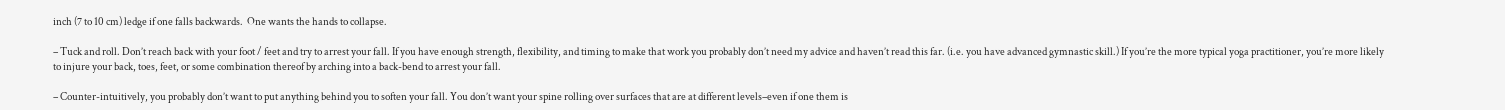inch (7 to 10 cm) ledge if one falls backwards.  One wants the hands to collapse.

– Tuck and roll. Don’t reach back with your foot / feet and try to arrest your fall. If you have enough strength, flexibility, and timing to make that work you probably don’t need my advice and haven’t read this far. (i.e. you have advanced gymnastic skill.) If you’re the more typical yoga practitioner, you’re more likely to injure your back, toes, feet, or some combination thereof by arching into a back-bend to arrest your fall.

– Counter-intuitively, you probably don’t want to put anything behind you to soften your fall. You don’t want your spine rolling over surfaces that are at different levels–even if one them is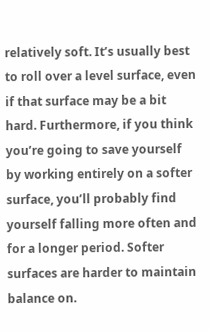relatively soft. It’s usually best to roll over a level surface, even if that surface may be a bit hard. Furthermore, if you think you’re going to save yourself by working entirely on a softer surface, you’ll probably find yourself falling more often and for a longer period. Softer surfaces are harder to maintain balance on.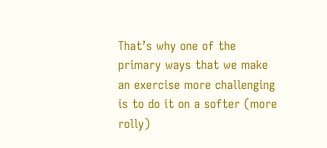That’s why one of the primary ways that we make an exercise more challenging is to do it on a softer (more rolly)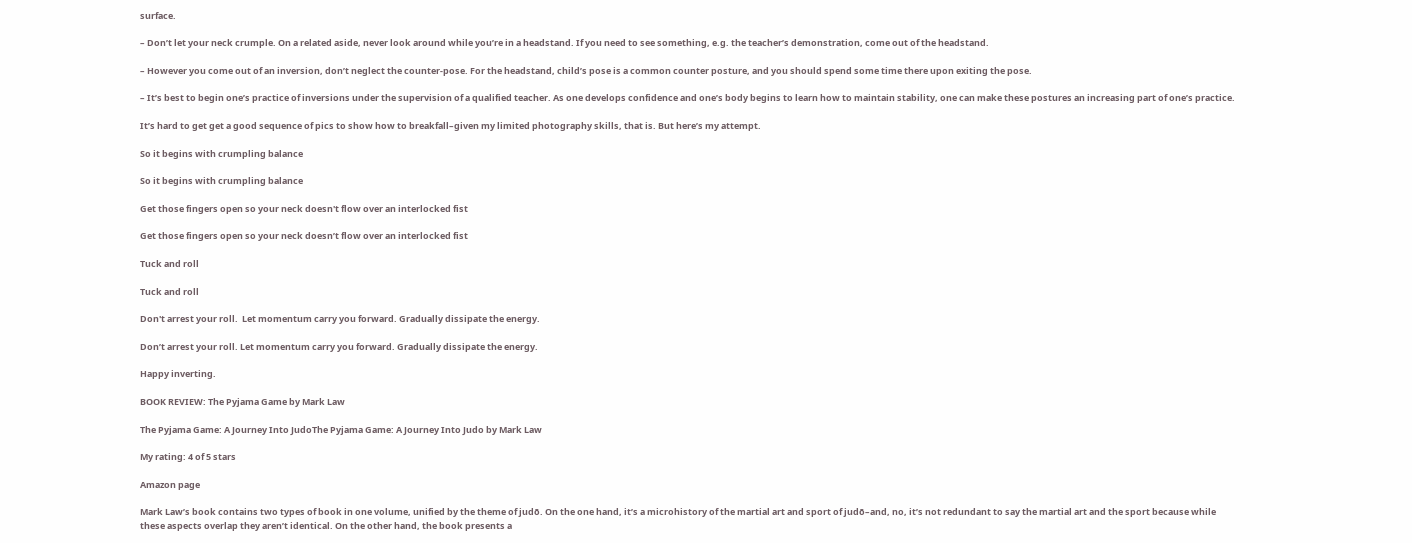surface.

– Don’t let your neck crumple. On a related aside, never look around while you’re in a headstand. If you need to see something, e.g. the teacher’s demonstration, come out of the headstand.

– However you come out of an inversion, don’t neglect the counter-pose. For the headstand, child’s pose is a common counter posture, and you should spend some time there upon exiting the pose.

– It’s best to begin one’s practice of inversions under the supervision of a qualified teacher. As one develops confidence and one’s body begins to learn how to maintain stability, one can make these postures an increasing part of one’s practice.

It’s hard to get get a good sequence of pics to show how to breakfall–given my limited photography skills, that is. But here’s my attempt.

So it begins with crumpling balance

So it begins with crumpling balance

Get those fingers open so your neck doesn't flow over an interlocked fist

Get those fingers open so your neck doesn’t flow over an interlocked fist

Tuck and roll

Tuck and roll

Don't arrest your roll.  Let momentum carry you forward. Gradually dissipate the energy.

Don’t arrest your roll. Let momentum carry you forward. Gradually dissipate the energy.

Happy inverting.

BOOK REVIEW: The Pyjama Game by Mark Law

The Pyjama Game: A Journey Into JudoThe Pyjama Game: A Journey Into Judo by Mark Law

My rating: 4 of 5 stars

Amazon page

Mark Law’s book contains two types of book in one volume, unified by the theme of judō. On the one hand, it’s a microhistory of the martial art and sport of judō–and, no, it’s not redundant to say the martial art and the sport because while these aspects overlap they aren’t identical. On the other hand, the book presents a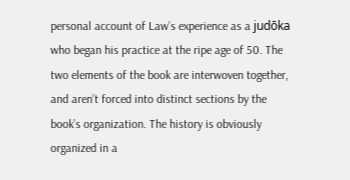personal account of Law’s experience as a judōka who began his practice at the ripe age of 50. The two elements of the book are interwoven together, and aren’t forced into distinct sections by the book’s organization. The history is obviously organized in a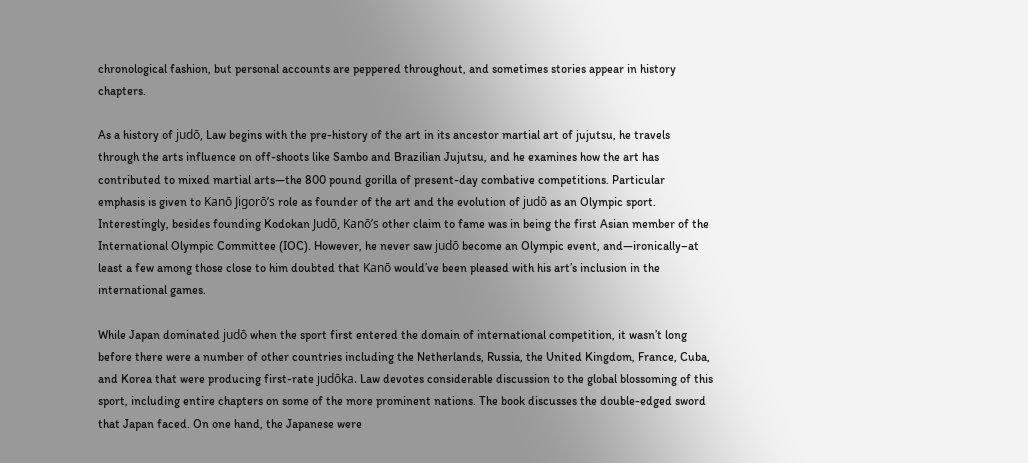chronological fashion, but personal accounts are peppered throughout, and sometimes stories appear in history chapters.

As a history of judō, Law begins with the pre-history of the art in its ancestor martial art of jujutsu, he travels through the arts influence on off-shoots like Sambo and Brazilian Jujutsu, and he examines how the art has contributed to mixed martial arts—the 800 pound gorilla of present-day combative competitions. Particular emphasis is given to Kanō Jigorō’s role as founder of the art and the evolution of judō as an Olympic sport. Interestingly, besides founding Kodokan Judō, Kanō’s other claim to fame was in being the first Asian member of the International Olympic Committee (IOC). However, he never saw judō become an Olympic event, and—ironically–at least a few among those close to him doubted that Kanō would’ve been pleased with his art’s inclusion in the international games.

While Japan dominated judō when the sport first entered the domain of international competition, it wasn’t long before there were a number of other countries including the Netherlands, Russia, the United Kingdom, France, Cuba, and Korea that were producing first-rate judōka. Law devotes considerable discussion to the global blossoming of this sport, including entire chapters on some of the more prominent nations. The book discusses the double-edged sword that Japan faced. On one hand, the Japanese were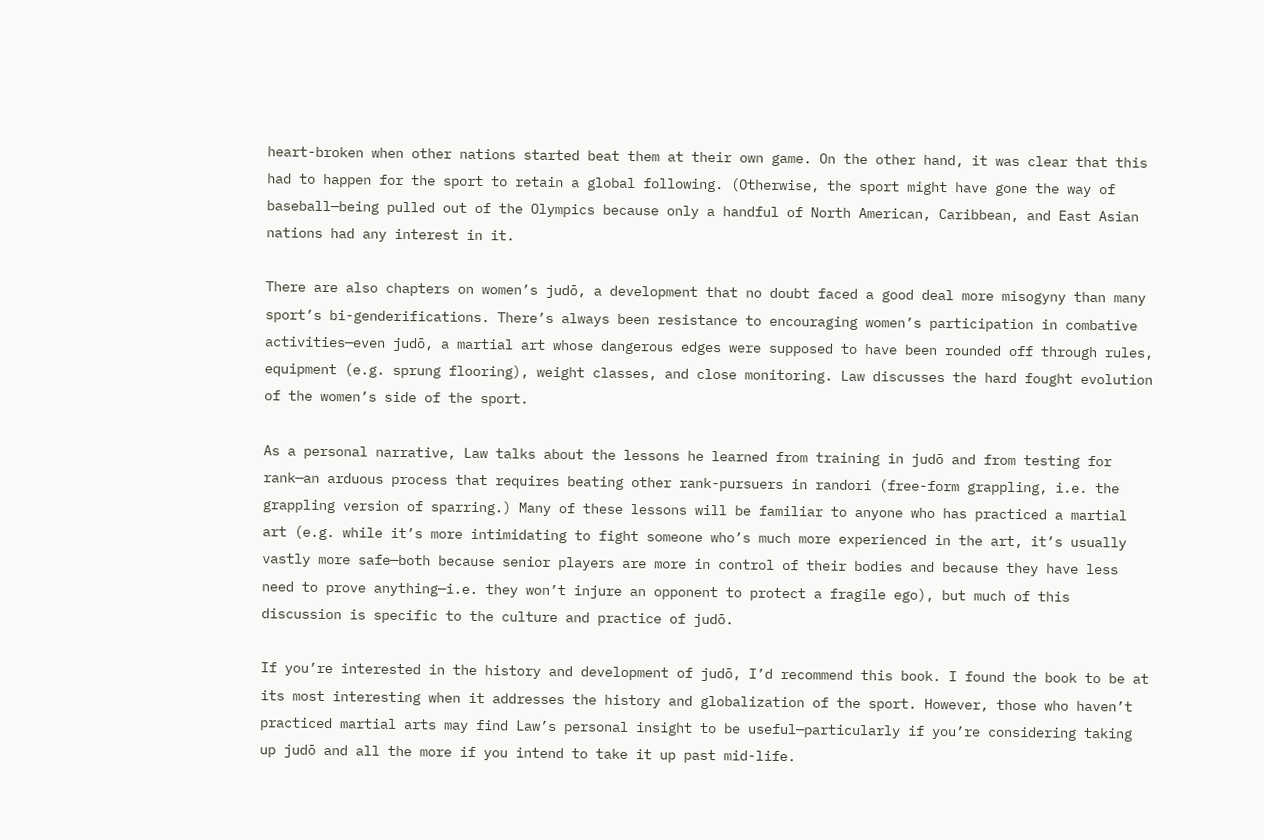heart-broken when other nations started beat them at their own game. On the other hand, it was clear that this had to happen for the sport to retain a global following. (Otherwise, the sport might have gone the way of baseball—being pulled out of the Olympics because only a handful of North American, Caribbean, and East Asian nations had any interest in it.

There are also chapters on women’s judō, a development that no doubt faced a good deal more misogyny than many sport’s bi-genderifications. There’s always been resistance to encouraging women’s participation in combative activities—even judō, a martial art whose dangerous edges were supposed to have been rounded off through rules, equipment (e.g. sprung flooring), weight classes, and close monitoring. Law discusses the hard fought evolution of the women’s side of the sport.

As a personal narrative, Law talks about the lessons he learned from training in judō and from testing for rank—an arduous process that requires beating other rank-pursuers in randori (free-form grappling, i.e. the grappling version of sparring.) Many of these lessons will be familiar to anyone who has practiced a martial art (e.g. while it’s more intimidating to fight someone who’s much more experienced in the art, it’s usually vastly more safe—both because senior players are more in control of their bodies and because they have less need to prove anything—i.e. they won’t injure an opponent to protect a fragile ego), but much of this discussion is specific to the culture and practice of judō.

If you’re interested in the history and development of judō, I’d recommend this book. I found the book to be at its most interesting when it addresses the history and globalization of the sport. However, those who haven’t practiced martial arts may find Law’s personal insight to be useful—particularly if you’re considering taking up judō and all the more if you intend to take it up past mid-life.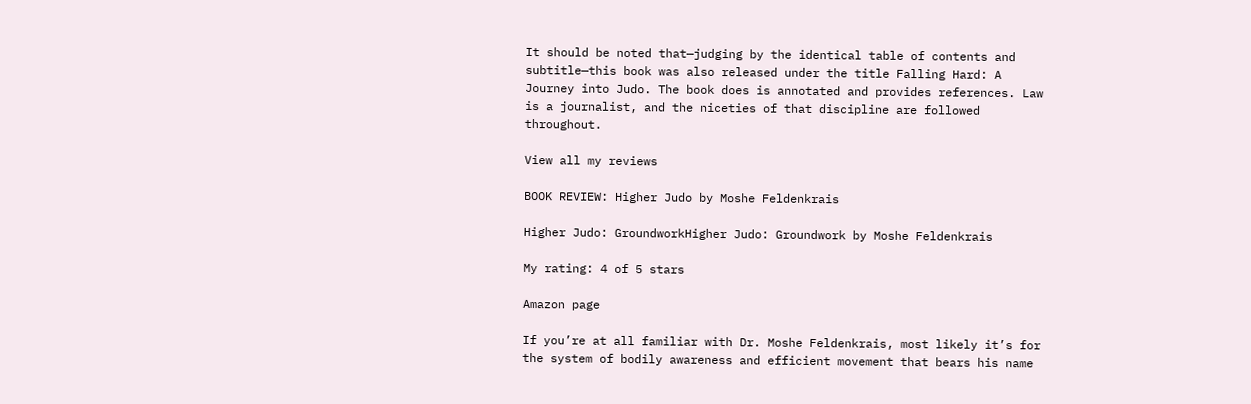It should be noted that—judging by the identical table of contents and subtitle—this book was also released under the title Falling Hard: A Journey into Judo. The book does is annotated and provides references. Law is a journalist, and the niceties of that discipline are followed throughout.

View all my reviews

BOOK REVIEW: Higher Judo by Moshe Feldenkrais

Higher Judo: GroundworkHigher Judo: Groundwork by Moshe Feldenkrais

My rating: 4 of 5 stars

Amazon page

If you’re at all familiar with Dr. Moshe Feldenkrais, most likely it’s for the system of bodily awareness and efficient movement that bears his name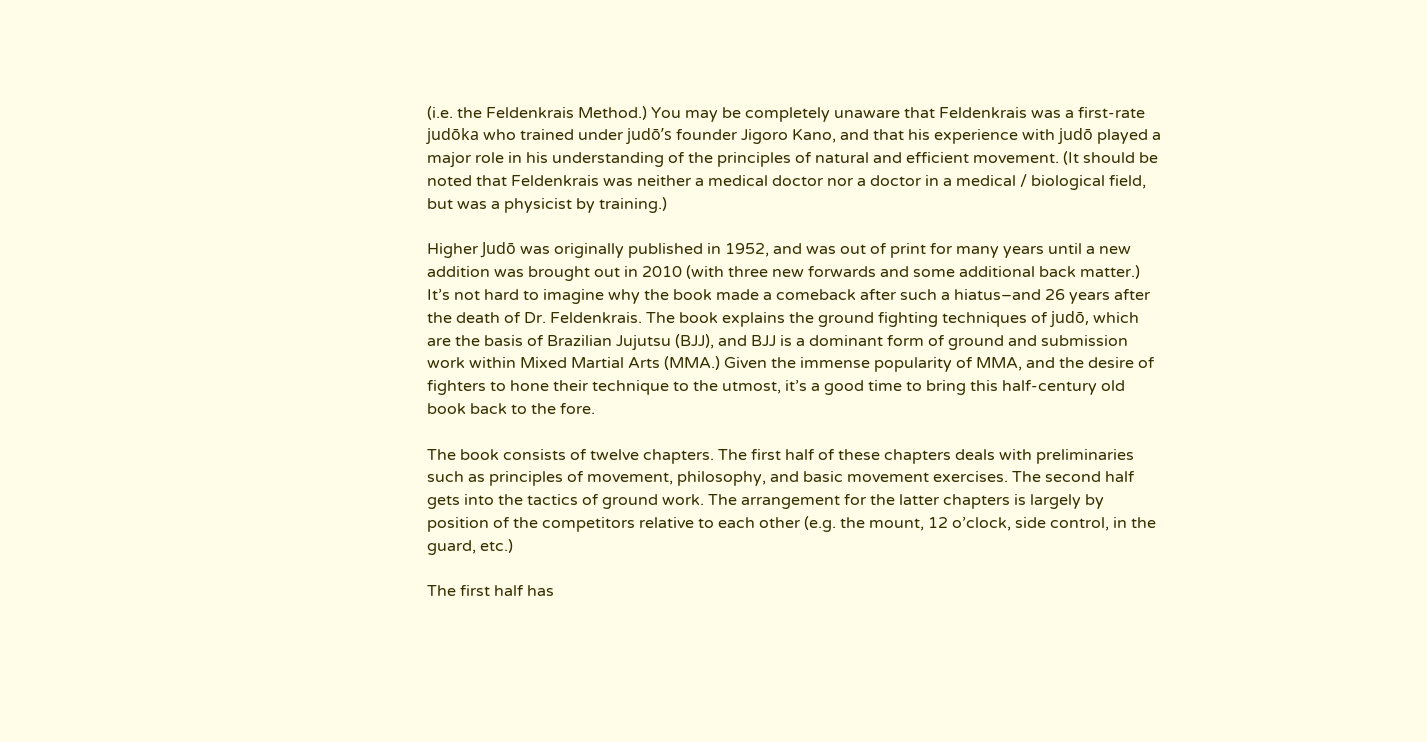(i.e. the Feldenkrais Method.) You may be completely unaware that Feldenkrais was a first-rate judōka who trained under judō’s founder Jigoro Kano, and that his experience with judō played a major role in his understanding of the principles of natural and efficient movement. (It should be noted that Feldenkrais was neither a medical doctor nor a doctor in a medical / biological field, but was a physicist by training.)

Higher Judō was originally published in 1952, and was out of print for many years until a new addition was brought out in 2010 (with three new forwards and some additional back matter.) It’s not hard to imagine why the book made a comeback after such a hiatus–and 26 years after the death of Dr. Feldenkrais. The book explains the ground fighting techniques of judō, which are the basis of Brazilian Jujutsu (BJJ), and BJJ is a dominant form of ground and submission work within Mixed Martial Arts (MMA.) Given the immense popularity of MMA, and the desire of fighters to hone their technique to the utmost, it’s a good time to bring this half-century old book back to the fore.

The book consists of twelve chapters. The first half of these chapters deals with preliminaries such as principles of movement, philosophy, and basic movement exercises. The second half gets into the tactics of ground work. The arrangement for the latter chapters is largely by position of the competitors relative to each other (e.g. the mount, 12 o’clock, side control, in the guard, etc.)

The first half has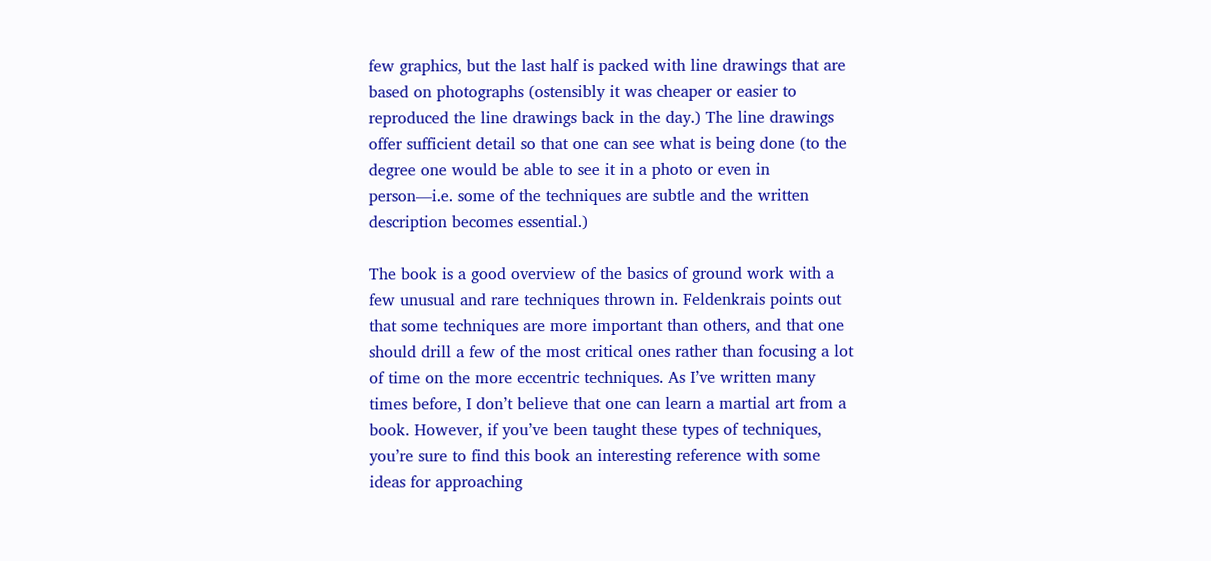few graphics, but the last half is packed with line drawings that are based on photographs (ostensibly it was cheaper or easier to reproduced the line drawings back in the day.) The line drawings offer sufficient detail so that one can see what is being done (to the degree one would be able to see it in a photo or even in person—i.e. some of the techniques are subtle and the written description becomes essential.)

The book is a good overview of the basics of ground work with a few unusual and rare techniques thrown in. Feldenkrais points out that some techniques are more important than others, and that one should drill a few of the most critical ones rather than focusing a lot of time on the more eccentric techniques. As I’ve written many times before, I don’t believe that one can learn a martial art from a book. However, if you’ve been taught these types of techniques, you’re sure to find this book an interesting reference with some ideas for approaching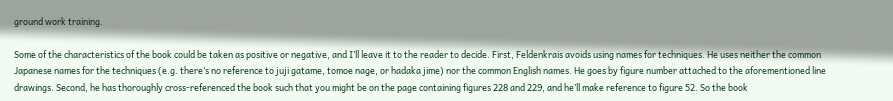ground work training.

Some of the characteristics of the book could be taken as positive or negative, and I’ll leave it to the reader to decide. First, Feldenkrais avoids using names for techniques. He uses neither the common Japanese names for the techniques (e.g. there’s no reference to juji gatame, tomoe nage, or hadaka jime) nor the common English names. He goes by figure number attached to the aforementioned line drawings. Second, he has thoroughly cross-referenced the book such that you might be on the page containing figures 228 and 229, and he’ll make reference to figure 52. So the book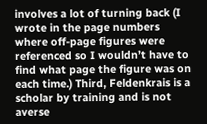involves a lot of turning back (I wrote in the page numbers where off-page figures were referenced so I wouldn’t have to find what page the figure was on each time.) Third, Feldenkrais is a scholar by training and is not averse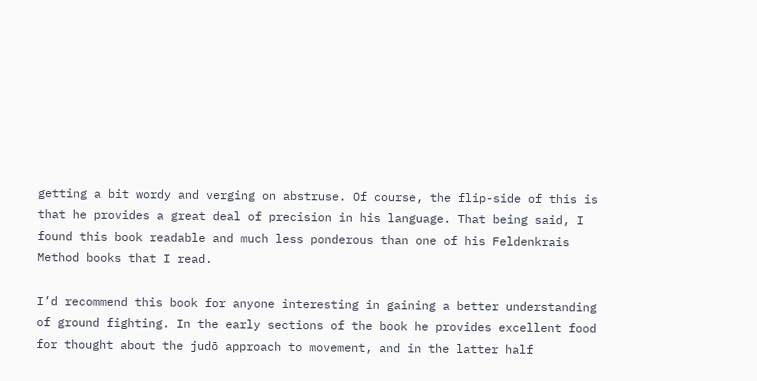getting a bit wordy and verging on abstruse. Of course, the flip-side of this is that he provides a great deal of precision in his language. That being said, I found this book readable and much less ponderous than one of his Feldenkrais Method books that I read.

I’d recommend this book for anyone interesting in gaining a better understanding of ground fighting. In the early sections of the book he provides excellent food for thought about the judō approach to movement, and in the latter half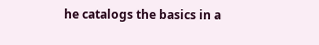he catalogs the basics in a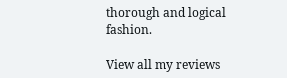thorough and logical fashion.

View all my reviews